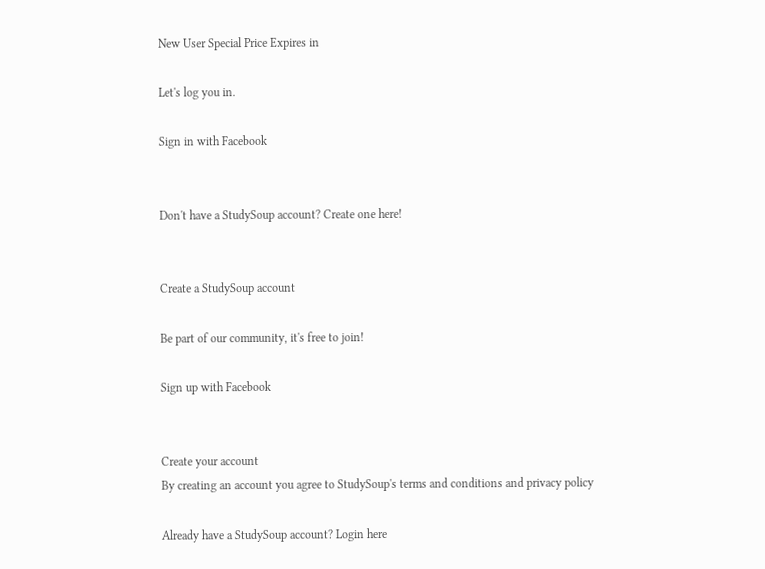New User Special Price Expires in

Let's log you in.

Sign in with Facebook


Don't have a StudySoup account? Create one here!


Create a StudySoup account

Be part of our community, it's free to join!

Sign up with Facebook


Create your account
By creating an account you agree to StudySoup's terms and conditions and privacy policy

Already have a StudySoup account? Login here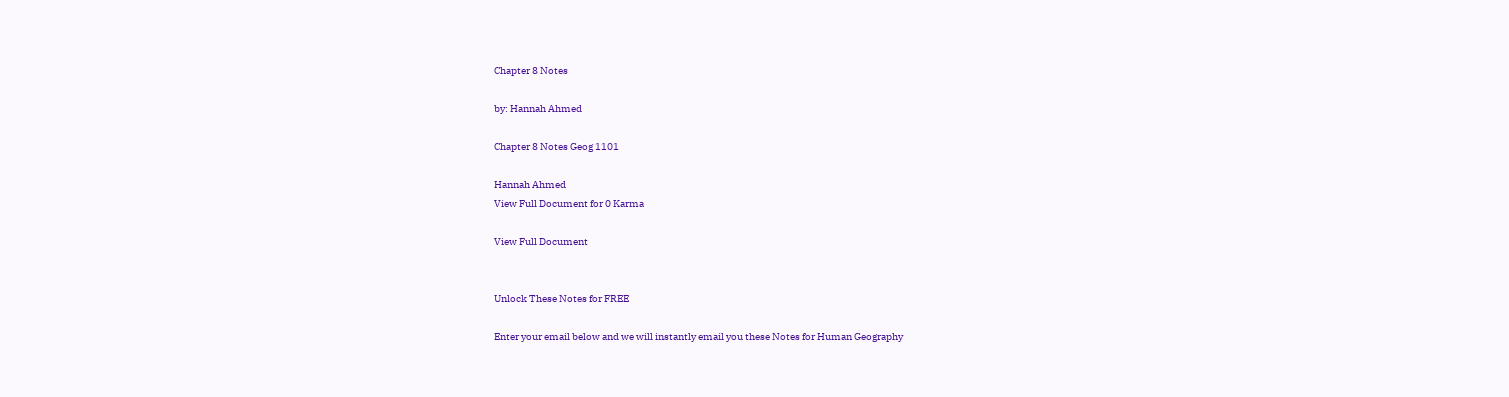Chapter 8 Notes

by: Hannah Ahmed

Chapter 8 Notes Geog 1101

Hannah Ahmed
View Full Document for 0 Karma

View Full Document


Unlock These Notes for FREE

Enter your email below and we will instantly email you these Notes for Human Geography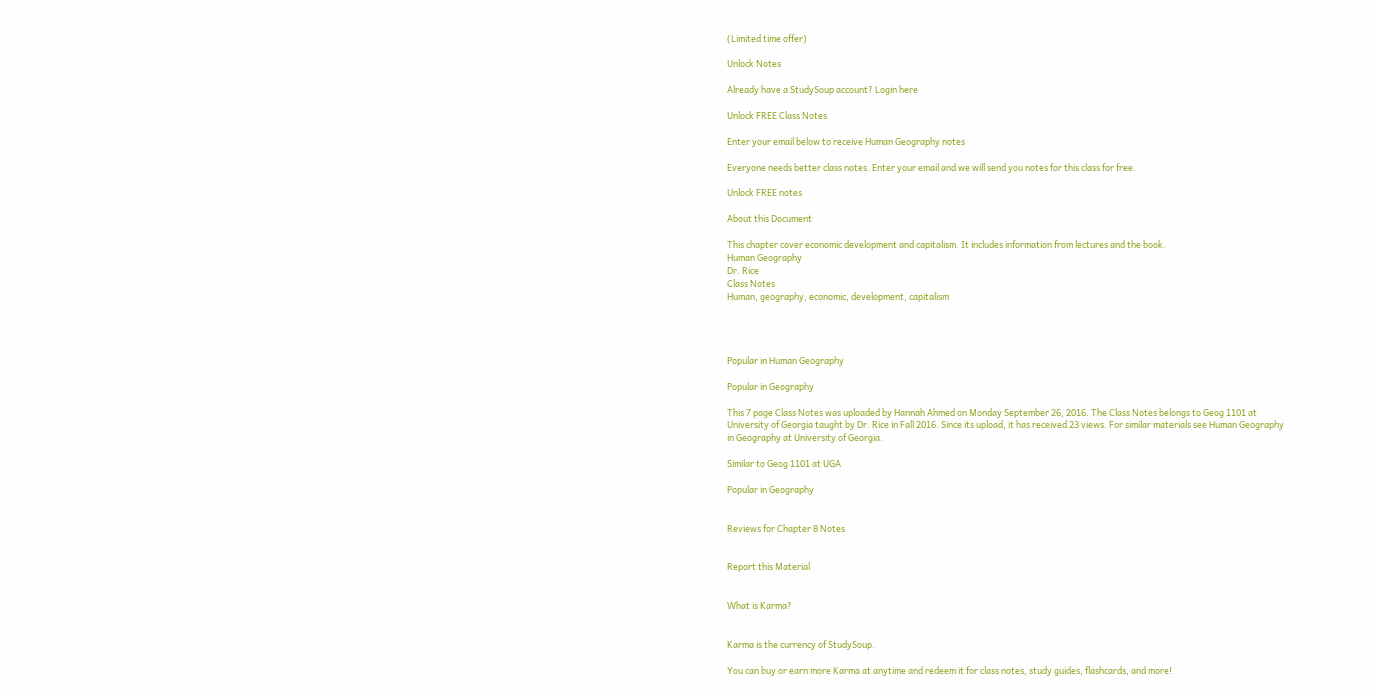(Limited time offer)

Unlock Notes

Already have a StudySoup account? Login here

Unlock FREE Class Notes

Enter your email below to receive Human Geography notes

Everyone needs better class notes. Enter your email and we will send you notes for this class for free.

Unlock FREE notes

About this Document

This chapter cover economic development and capitalism. It includes information from lectures and the book.
Human Geography
Dr. Rice
Class Notes
Human, geography, economic, development, capitalism




Popular in Human Geography

Popular in Geography

This 7 page Class Notes was uploaded by Hannah Ahmed on Monday September 26, 2016. The Class Notes belongs to Geog 1101 at University of Georgia taught by Dr. Rice in Fall 2016. Since its upload, it has received 23 views. For similar materials see Human Geography in Geography at University of Georgia.

Similar to Geog 1101 at UGA

Popular in Geography


Reviews for Chapter 8 Notes


Report this Material


What is Karma?


Karma is the currency of StudySoup.

You can buy or earn more Karma at anytime and redeem it for class notes, study guides, flashcards, and more!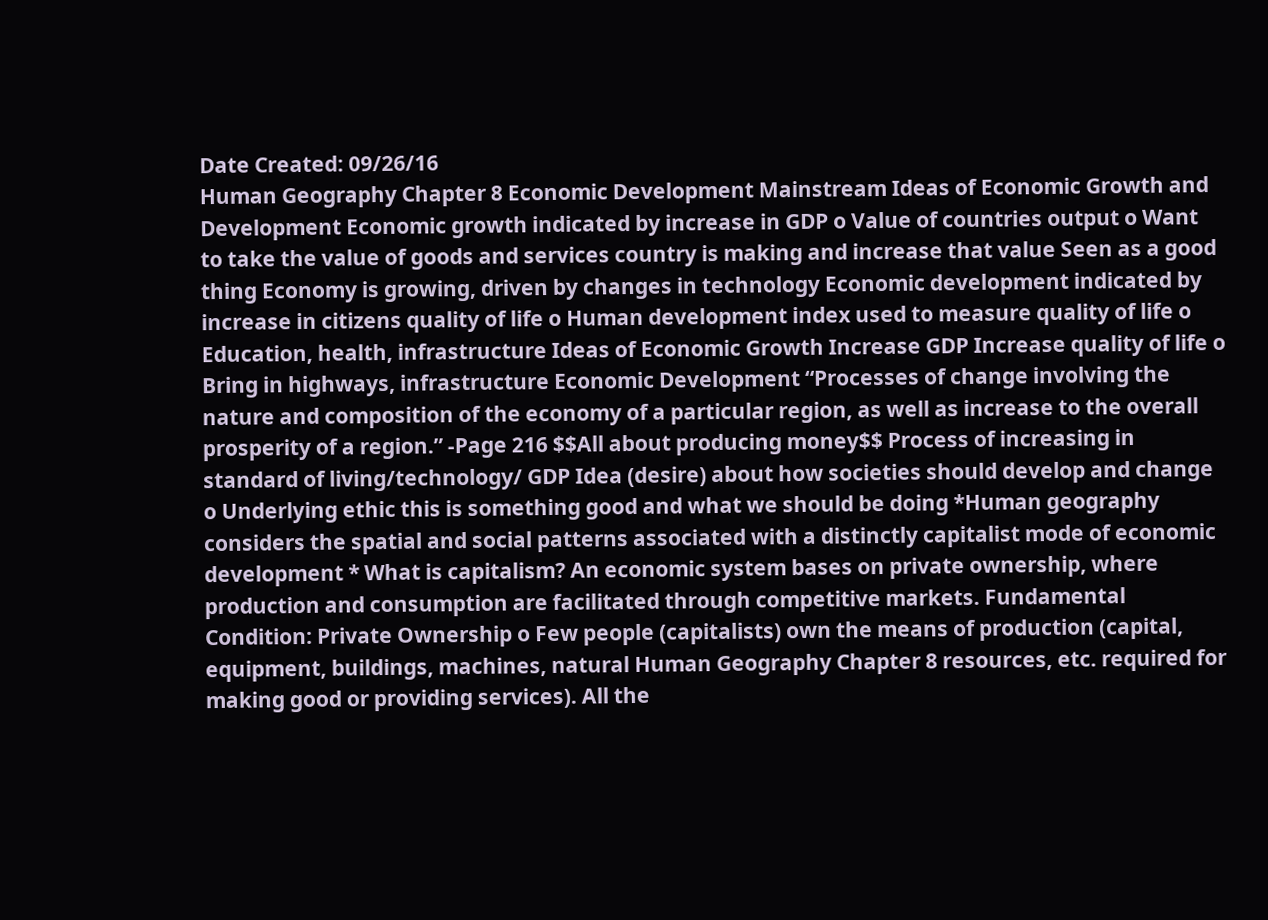Date Created: 09/26/16
Human Geography Chapter 8 Economic Development Mainstream Ideas of Economic Growth and Development Economic growth indicated by increase in GDP o Value of countries output o Want to take the value of goods and services country is making and increase that value Seen as a good thing Economy is growing, driven by changes in technology Economic development indicated by increase in citizens quality of life o Human development index used to measure quality of life o Education, health, infrastructure Ideas of Economic Growth Increase GDP Increase quality of life o Bring in highways, infrastructure Economic Development “Processes of change involving the nature and composition of the economy of a particular region, as well as increase to the overall prosperity of a region.” -Page 216 $$All about producing money$$ Process of increasing in standard of living/technology/ GDP Idea (desire) about how societies should develop and change o Underlying ethic this is something good and what we should be doing *Human geography considers the spatial and social patterns associated with a distinctly capitalist mode of economic development * What is capitalism? An economic system bases on private ownership, where production and consumption are facilitated through competitive markets. Fundamental Condition: Private Ownership o Few people (capitalists) own the means of production (capital, equipment, buildings, machines, natural Human Geography Chapter 8 resources, etc. required for making good or providing services). All the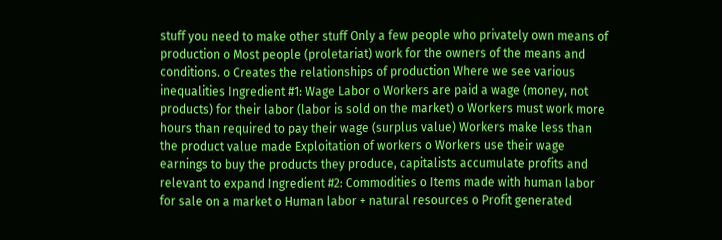stuff you need to make other stuff Only a few people who privately own means of production o Most people (proletariat) work for the owners of the means and conditions. o Creates the relationships of production Where we see various inequalities Ingredient #1: Wage Labor o Workers are paid a wage (money, not products) for their labor (labor is sold on the market) o Workers must work more hours than required to pay their wage (surplus value) Workers make less than the product value made Exploitation of workers o Workers use their wage earnings to buy the products they produce, capitalists accumulate profits and relevant to expand Ingredient #2: Commodities o Items made with human labor for sale on a market o Human labor + natural resources o Profit generated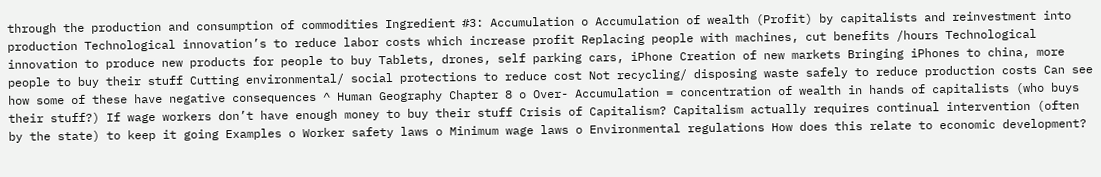through the production and consumption of commodities Ingredient #3: Accumulation o Accumulation of wealth (Profit) by capitalists and reinvestment into production Technological innovation’s to reduce labor costs which increase profit Replacing people with machines, cut benefits /hours Technological innovation to produce new products for people to buy Tablets, drones, self parking cars, iPhone Creation of new markets Bringing iPhones to china, more people to buy their stuff Cutting environmental/ social protections to reduce cost Not recycling/ disposing waste safely to reduce production costs Can see how some of these have negative consequences ^ Human Geography Chapter 8 o Over- Accumulation = concentration of wealth in hands of capitalists (who buys their stuff?) If wage workers don’t have enough money to buy their stuff Crisis of Capitalism? Capitalism actually requires continual intervention (often by the state) to keep it going Examples o Worker safety laws o Minimum wage laws o Environmental regulations How does this relate to economic development?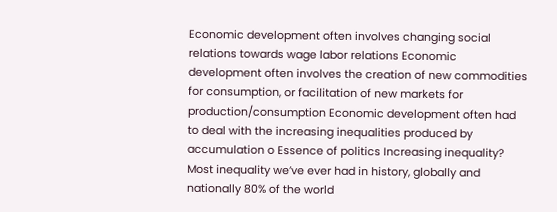Economic development often involves changing social relations towards wage labor relations Economic development often involves the creation of new commodities for consumption, or facilitation of new markets for production/consumption Economic development often had to deal with the increasing inequalities produced by accumulation o Essence of politics Increasing inequality? Most inequality we’ve ever had in history, globally and nationally 80% of the world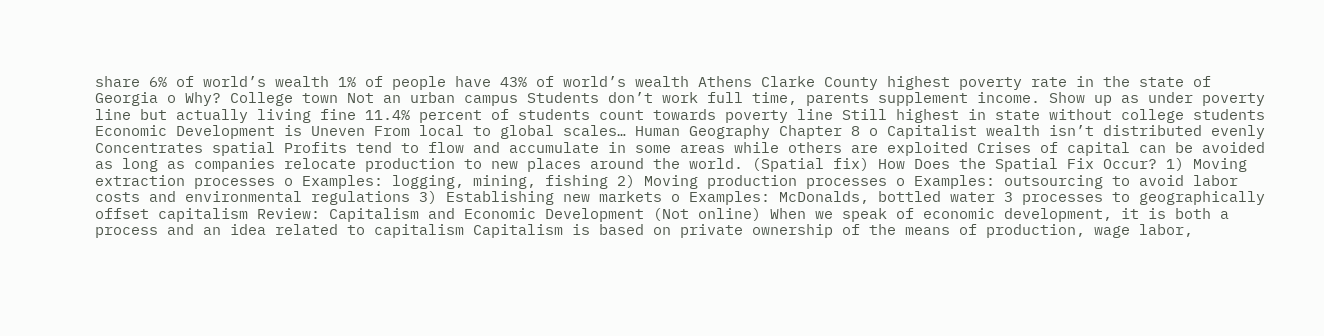share 6% of world’s wealth 1% of people have 43% of world’s wealth Athens Clarke County highest poverty rate in the state of Georgia o Why? College town Not an urban campus Students don’t work full time, parents supplement income. Show up as under poverty line but actually living fine 11.4% percent of students count towards poverty line Still highest in state without college students Economic Development is Uneven From local to global scales… Human Geography Chapter 8 o Capitalist wealth isn’t distributed evenly Concentrates spatial Profits tend to flow and accumulate in some areas while others are exploited Crises of capital can be avoided as long as companies relocate production to new places around the world. (Spatial fix) How Does the Spatial Fix Occur? 1) Moving extraction processes o Examples: logging, mining, fishing 2) Moving production processes o Examples: outsourcing to avoid labor costs and environmental regulations 3) Establishing new markets o Examples: McDonalds, bottled water 3 processes to geographically offset capitalism Review: Capitalism and Economic Development (Not online) When we speak of economic development, it is both a process and an idea related to capitalism Capitalism is based on private ownership of the means of production, wage labor,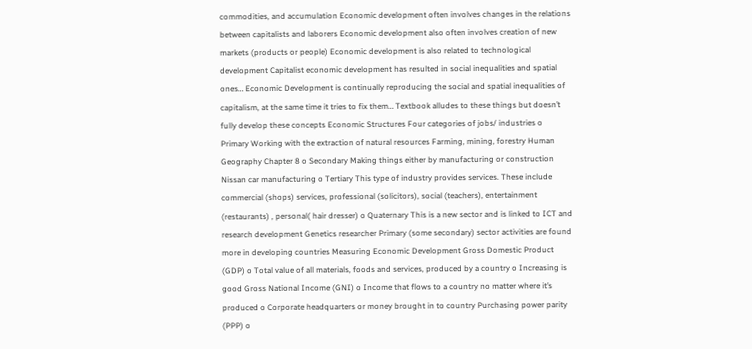commodities, and accumulation Economic development often involves changes in the relations between capitalists and laborers Economic development also often involves creation of new markets (products or people) Economic development is also related to technological development Capitalist economic development has resulted in social inequalities and spatial ones… Economic Development is continually reproducing the social and spatial inequalities of capitalism, at the same time it tries to fix them… Textbook alludes to these things but doesn’t fully develop these concepts Economic Structures Four categories of jobs/ industries o Primary Working with the extraction of natural resources Farming, mining, forestry Human Geography Chapter 8 o Secondary Making things either by manufacturing or construction Nissan car manufacturing o Tertiary This type of industry provides services. These include commercial (shops) services, professional (solicitors), social (teachers), entertainment (restaurants) , personal( hair dresser) o Quaternary This is a new sector and is linked to ICT and research development Genetics researcher Primary (some secondary) sector activities are found more in developing countries Measuring Economic Development Gross Domestic Product (GDP) o Total value of all materials, foods and services, produced by a country o Increasing is good Gross National Income (GNI) o Income that flows to a country no matter where it’s produced o Corporate headquarters or money brought in to country Purchasing power parity (PPP) o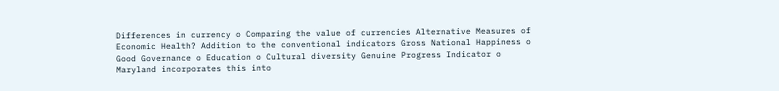Differences in currency o Comparing the value of currencies Alternative Measures of Economic Health? Addition to the conventional indicators Gross National Happiness o Good Governance o Education o Cultural diversity Genuine Progress Indicator o Maryland incorporates this into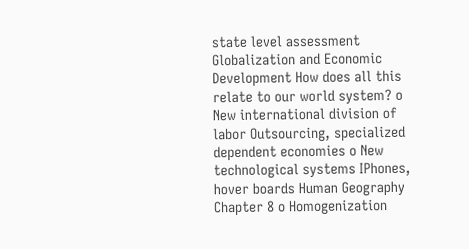state level assessment Globalization and Economic Development How does all this relate to our world system? o New international division of labor Outsourcing, specialized dependent economies o New technological systems IPhones, hover boards Human Geography Chapter 8 o Homogenization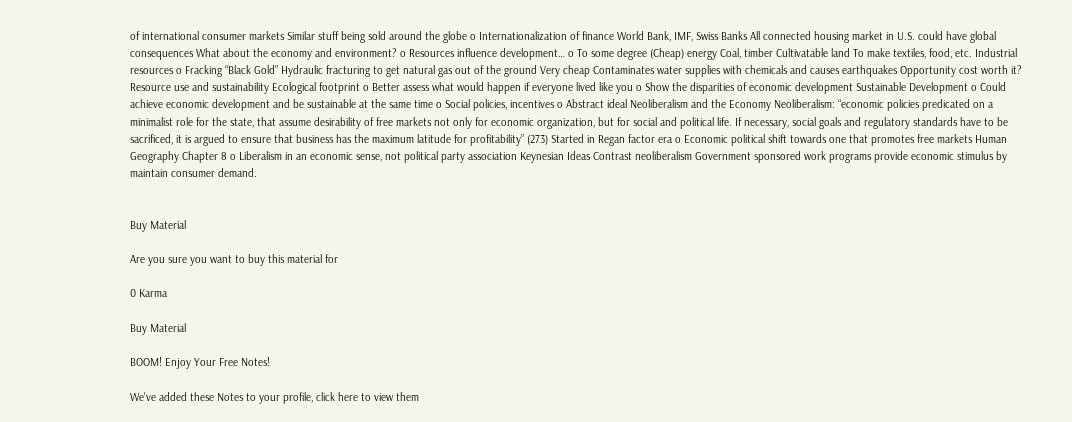of international consumer markets Similar stuff being sold around the globe o Internationalization of finance World Bank, IMF, Swiss Banks All connected housing market in U.S. could have global consequences What about the economy and environment? o Resources influence development… o To some degree (Cheap) energy Coal, timber Cultivatable land To make textiles, food, etc. Industrial resources o Fracking “Black Gold” Hydraulic fracturing to get natural gas out of the ground Very cheap Contaminates water supplies with chemicals and causes earthquakes Opportunity cost worth it? Resource use and sustainability Ecological footprint o Better assess what would happen if everyone lived like you o Show the disparities of economic development Sustainable Development o Could achieve economic development and be sustainable at the same time o Social policies, incentives o Abstract ideal Neoliberalism and the Economy Neoliberalism: “economic policies predicated on a minimalist role for the state, that assume desirability of free markets not only for economic organization, but for social and political life. If necessary, social goals and regulatory standards have to be sacrificed, it is argued to ensure that business has the maximum latitude for profitability” (273) Started in Regan factor era o Economic political shift towards one that promotes free markets Human Geography Chapter 8 o Liberalism in an economic sense, not political party association Keynesian Ideas Contrast neoliberalism Government sponsored work programs provide economic stimulus by maintain consumer demand.


Buy Material

Are you sure you want to buy this material for

0 Karma

Buy Material

BOOM! Enjoy Your Free Notes!

We've added these Notes to your profile, click here to view them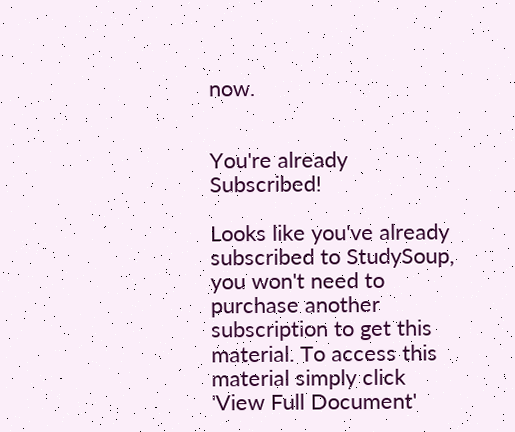now.


You're already Subscribed!

Looks like you've already subscribed to StudySoup, you won't need to purchase another subscription to get this material. To access this material simply click 'View Full Document'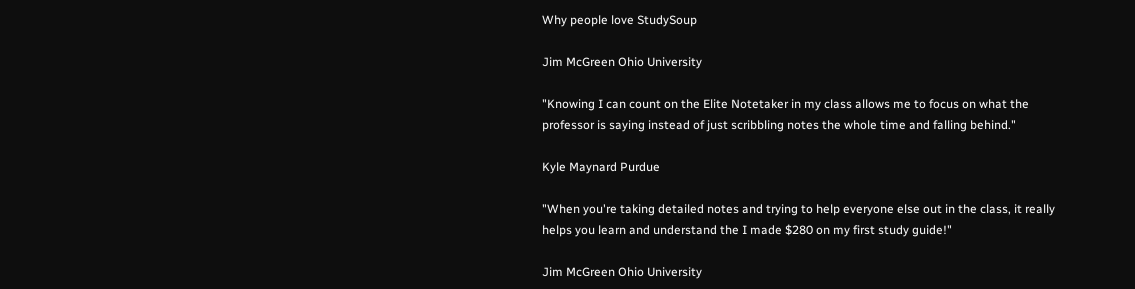Why people love StudySoup

Jim McGreen Ohio University

"Knowing I can count on the Elite Notetaker in my class allows me to focus on what the professor is saying instead of just scribbling notes the whole time and falling behind."

Kyle Maynard Purdue

"When you're taking detailed notes and trying to help everyone else out in the class, it really helps you learn and understand the I made $280 on my first study guide!"

Jim McGreen Ohio University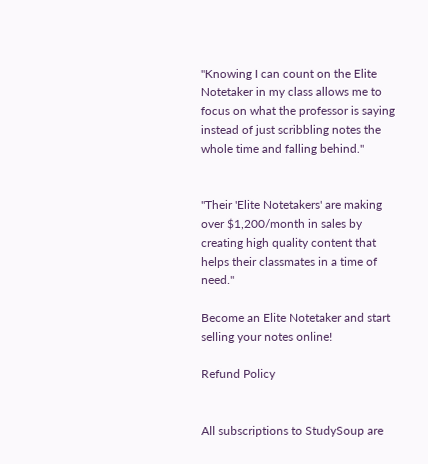"Knowing I can count on the Elite Notetaker in my class allows me to focus on what the professor is saying instead of just scribbling notes the whole time and falling behind."


"Their 'Elite Notetakers' are making over $1,200/month in sales by creating high quality content that helps their classmates in a time of need."

Become an Elite Notetaker and start selling your notes online!

Refund Policy


All subscriptions to StudySoup are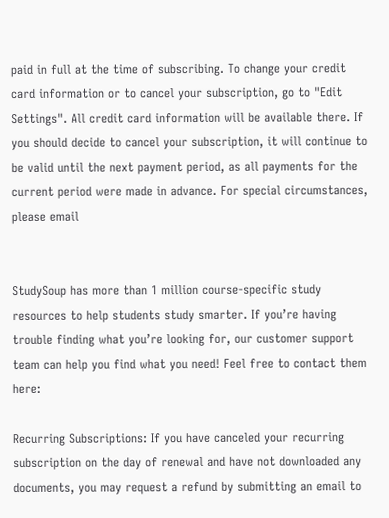paid in full at the time of subscribing. To change your credit card information or to cancel your subscription, go to "Edit Settings". All credit card information will be available there. If you should decide to cancel your subscription, it will continue to be valid until the next payment period, as all payments for the current period were made in advance. For special circumstances, please email


StudySoup has more than 1 million course-specific study resources to help students study smarter. If you’re having trouble finding what you’re looking for, our customer support team can help you find what you need! Feel free to contact them here:

Recurring Subscriptions: If you have canceled your recurring subscription on the day of renewal and have not downloaded any documents, you may request a refund by submitting an email to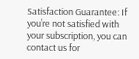Satisfaction Guarantee: If you’re not satisfied with your subscription, you can contact us for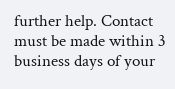further help. Contact must be made within 3 business days of your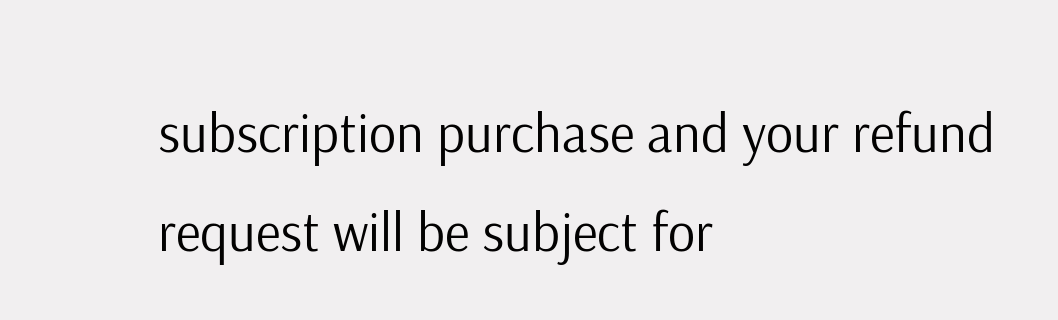subscription purchase and your refund request will be subject for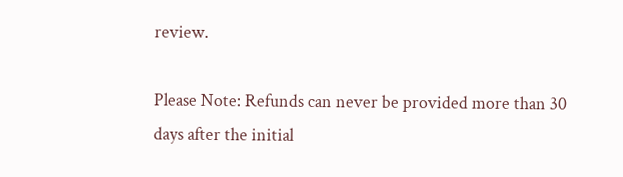review.

Please Note: Refunds can never be provided more than 30 days after the initial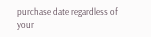purchase date regardless of your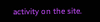activity on the site.